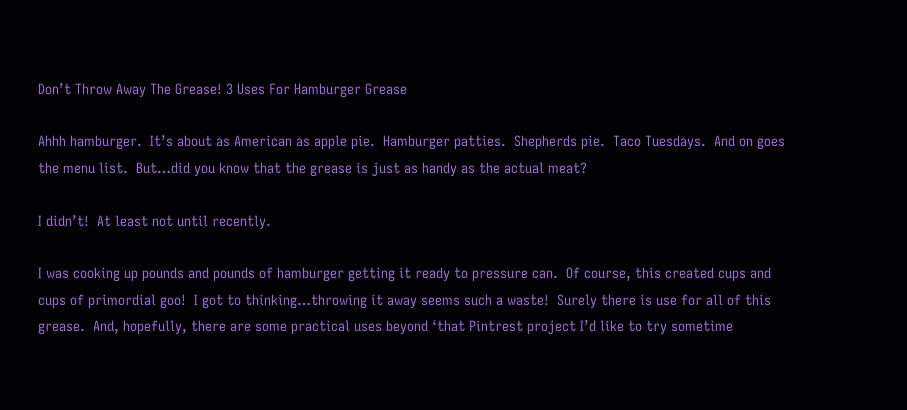Don’t Throw Away The Grease! 3 Uses For Hamburger Grease

Ahhh hamburger.  It’s about as American as apple pie.  Hamburger patties.  Shepherds pie.  Taco Tuesdays.  And on goes the menu list.  But…did you know that the grease is just as handy as the actual meat?

I didn’t!  At least not until recently.

I was cooking up pounds and pounds of hamburger getting it ready to pressure can.  Of course, this created cups and cups of primordial goo!  I got to thinking…throwing it away seems such a waste!  Surely there is use for all of this grease.  And, hopefully, there are some practical uses beyond ‘that Pintrest project I’d like to try sometime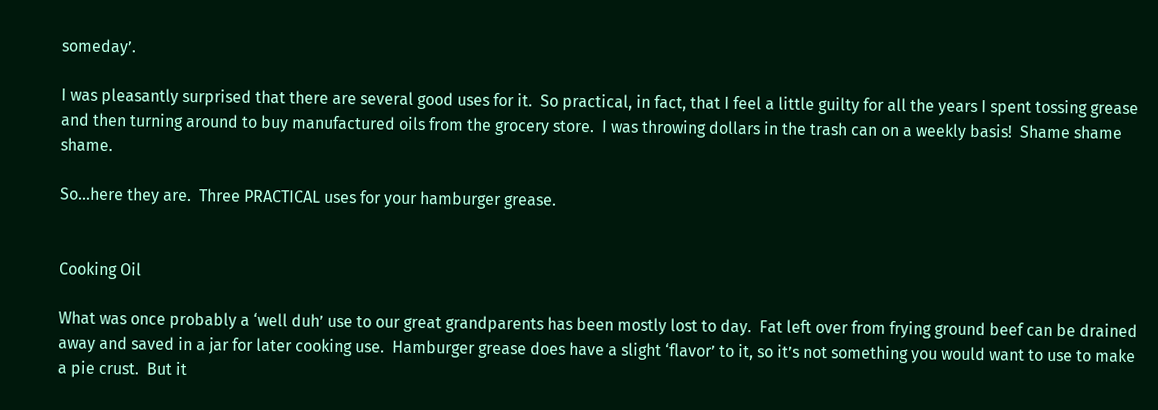someday’.

I was pleasantly surprised that there are several good uses for it.  So practical, in fact, that I feel a little guilty for all the years I spent tossing grease and then turning around to buy manufactured oils from the grocery store.  I was throwing dollars in the trash can on a weekly basis!  Shame shame shame.

So…here they are.  Three PRACTICAL uses for your hamburger grease.


Cooking Oil

What was once probably a ‘well duh’ use to our great grandparents has been mostly lost to day.  Fat left over from frying ground beef can be drained away and saved in a jar for later cooking use.  Hamburger grease does have a slight ‘flavor’ to it, so it’s not something you would want to use to make a pie crust.  But it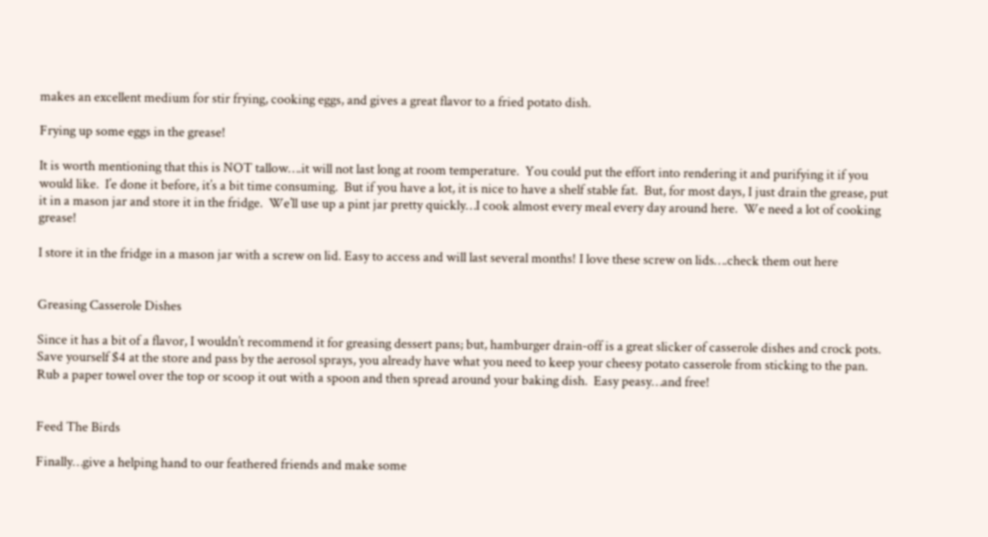makes an excellent medium for stir frying, cooking eggs, and gives a great flavor to a fried potato dish.

Frying up some eggs in the grease!

It is worth mentioning that this is NOT tallow….it will not last long at room temperature.  You could put the effort into rendering it and purifying it if you would like.  I’e done it before, it’s a bit time consuming.  But if you have a lot, it is nice to have a shelf stable fat.  But, for most days, I just drain the grease, put it in a mason jar and store it in the fridge.  We’ll use up a pint jar pretty quickly…I cook almost every meal every day around here.  We need a lot of cooking grease!

I store it in the fridge in a mason jar with a screw on lid. Easy to access and will last several months! I love these screw on lids….check them out here


Greasing Casserole Dishes

Since it has a bit of a flavor, I wouldn’t recommend it for greasing dessert pans; but, hamburger drain-off is a great slicker of casserole dishes and crock pots.  Save yourself $4 at the store and pass by the aerosol sprays, you already have what you need to keep your cheesy potato casserole from sticking to the pan.  Rub a paper towel over the top or scoop it out with a spoon and then spread around your baking dish.  Easy peasy…and free!


Feed The Birds

Finally…give a helping hand to our feathered friends and make some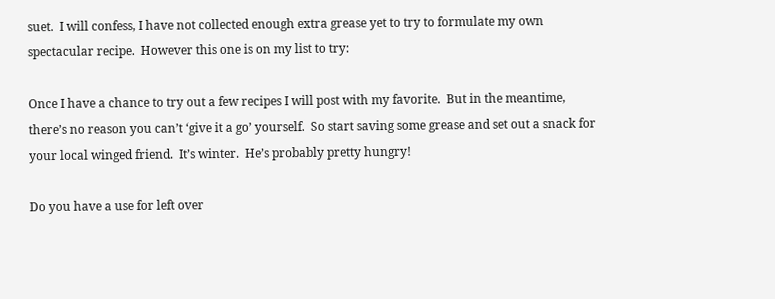suet.  I will confess, I have not collected enough extra grease yet to try to formulate my own spectacular recipe.  However this one is on my list to try:

Once I have a chance to try out a few recipes I will post with my favorite.  But in the meantime, there’s no reason you can’t ‘give it a go’ yourself.  So start saving some grease and set out a snack for your local winged friend.  It’s winter.  He’s probably pretty hungry!

Do you have a use for left over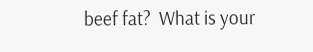beef fat?  What is your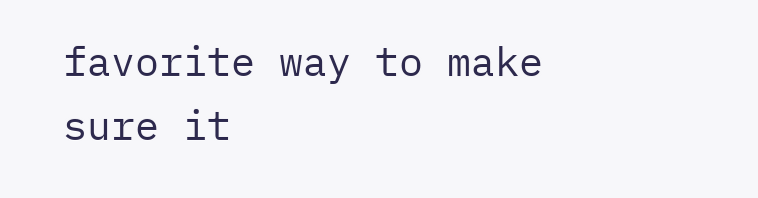favorite way to make sure it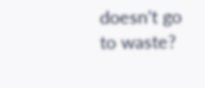doesn’t go to waste?